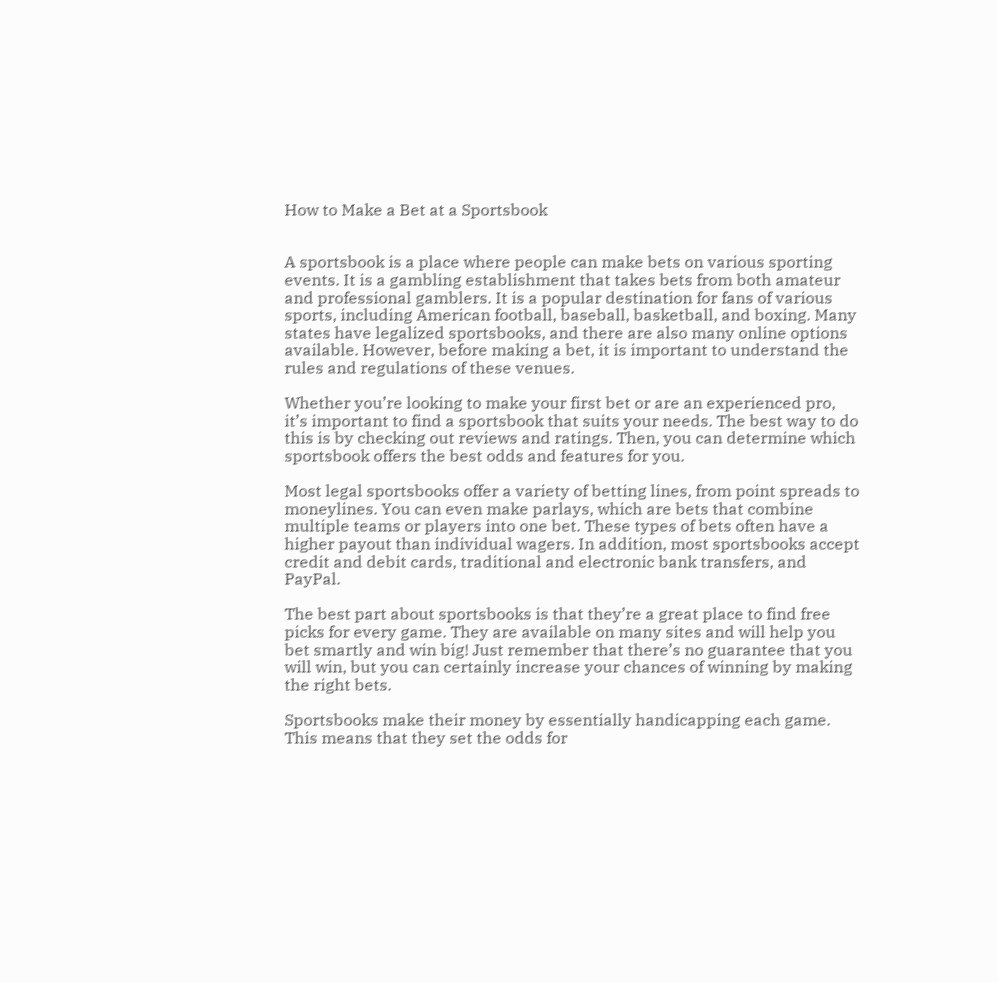How to Make a Bet at a Sportsbook


A sportsbook is a place where people can make bets on various sporting events. It is a gambling establishment that takes bets from both amateur and professional gamblers. It is a popular destination for fans of various sports, including American football, baseball, basketball, and boxing. Many states have legalized sportsbooks, and there are also many online options available. However, before making a bet, it is important to understand the rules and regulations of these venues.

Whether you’re looking to make your first bet or are an experienced pro, it’s important to find a sportsbook that suits your needs. The best way to do this is by checking out reviews and ratings. Then, you can determine which sportsbook offers the best odds and features for you.

Most legal sportsbooks offer a variety of betting lines, from point spreads to moneylines. You can even make parlays, which are bets that combine multiple teams or players into one bet. These types of bets often have a higher payout than individual wagers. In addition, most sportsbooks accept credit and debit cards, traditional and electronic bank transfers, and PayPal.

The best part about sportsbooks is that they’re a great place to find free picks for every game. They are available on many sites and will help you bet smartly and win big! Just remember that there’s no guarantee that you will win, but you can certainly increase your chances of winning by making the right bets.

Sportsbooks make their money by essentially handicapping each game. This means that they set the odds for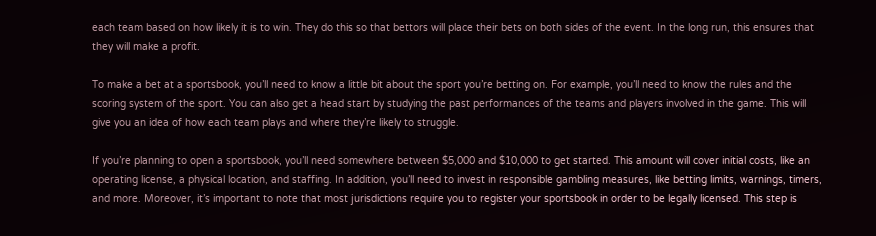each team based on how likely it is to win. They do this so that bettors will place their bets on both sides of the event. In the long run, this ensures that they will make a profit.

To make a bet at a sportsbook, you’ll need to know a little bit about the sport you’re betting on. For example, you’ll need to know the rules and the scoring system of the sport. You can also get a head start by studying the past performances of the teams and players involved in the game. This will give you an idea of how each team plays and where they’re likely to struggle.

If you’re planning to open a sportsbook, you’ll need somewhere between $5,000 and $10,000 to get started. This amount will cover initial costs, like an operating license, a physical location, and staffing. In addition, you’ll need to invest in responsible gambling measures, like betting limits, warnings, timers, and more. Moreover, it’s important to note that most jurisdictions require you to register your sportsbook in order to be legally licensed. This step is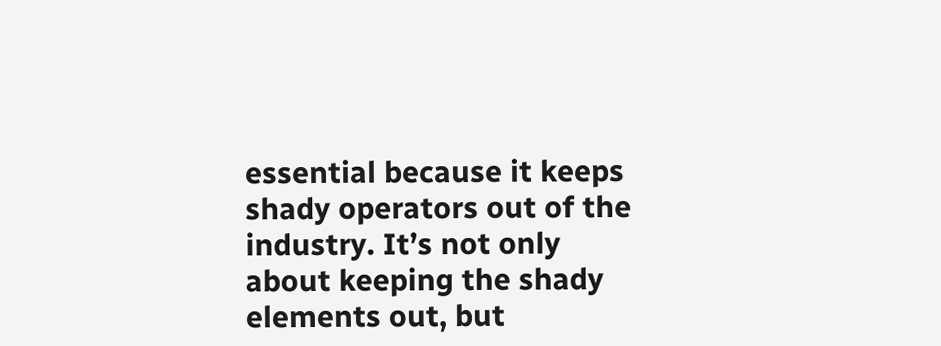essential because it keeps shady operators out of the industry. It’s not only about keeping the shady elements out, but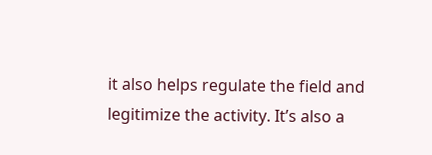it also helps regulate the field and legitimize the activity. It’s also a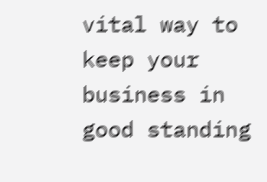vital way to keep your business in good standing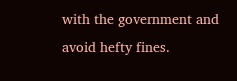with the government and avoid hefty fines.